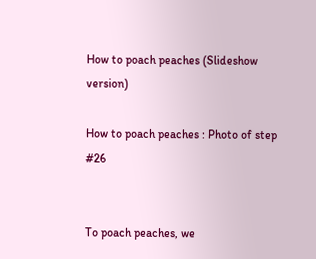How to poach peaches (Slideshow version)

How to poach peaches : Photo of step #26


To poach peaches, we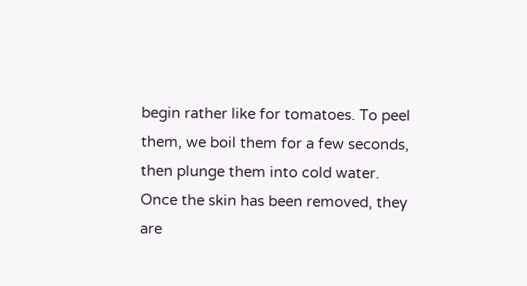begin rather like for tomatoes. To peel them, we boil them for a few seconds, then plunge them into cold water.
Once the skin has been removed, they are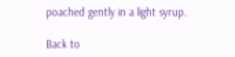poached gently in a light syrup.

Back to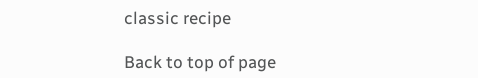classic recipe

Back to top of page